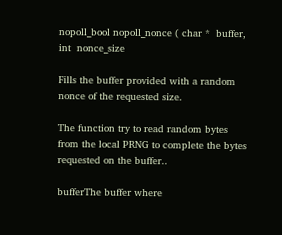nopoll_bool nopoll_nonce ( char *  buffer,
int  nonce_size

Fills the buffer provided with a random nonce of the requested size.

The function try to read random bytes from the local PRNG to complete the bytes requested on the buffer..

bufferThe buffer where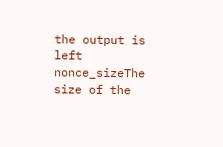the output is left
nonce_sizeThe size of the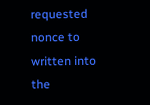requested nonce to written into the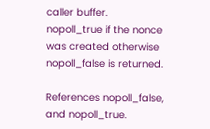caller buffer.
nopoll_true if the nonce was created otherwise nopoll_false is returned.

References nopoll_false, and nopoll_true.